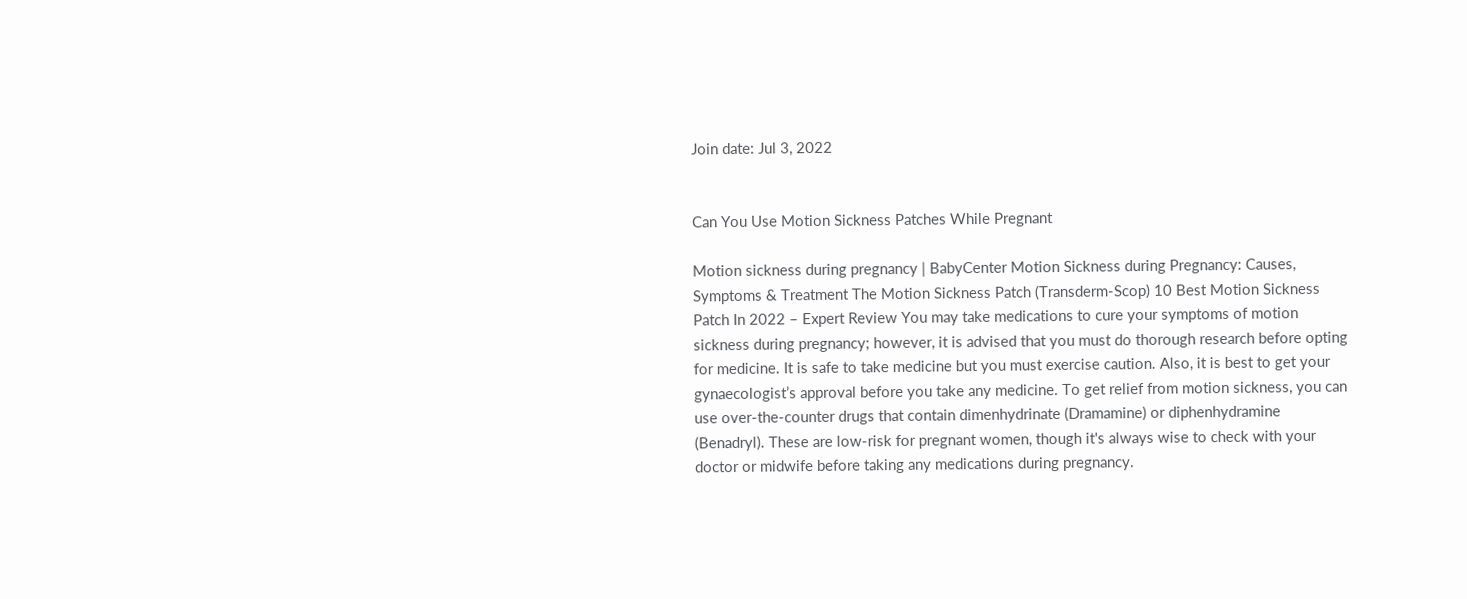Join date: Jul 3, 2022


Can You Use Motion Sickness Patches While Pregnant

Motion sickness during pregnancy | BabyCenter Motion Sickness during Pregnancy: Causes, Symptoms & Treatment The Motion Sickness Patch (Transderm-Scop) 10 Best Motion Sickness Patch In 2022 – Expert Review You may take medications to cure your symptoms of motion sickness during pregnancy; however, it is advised that you must do thorough research before opting for medicine. It is safe to take medicine but you must exercise caution. Also, it is best to get your gynaecologist’s approval before you take any medicine. To get relief from motion sickness, you can use over-the-counter drugs that contain dimenhydrinate (Dramamine) or diphenhydramine (Benadryl). These are low-risk for pregnant women, though it's always wise to check with your doctor or midwife before taking any medications during pregnancy.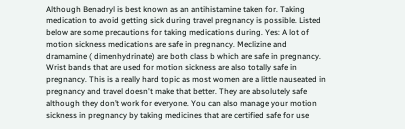Although Benadryl is best known as an antihistamine taken for. Taking medication to avoid getting sick during travel pregnancy is possible. Listed below are some precautions for taking medications during. Yes: A lot of motion sickness medications are safe in pregnancy. Meclizine and dramamine ( dimenhydrinate) are both class b which are safe in pregnancy. Wrist bands that are used for motion sickness are also totally safe in pregnancy. This is a really hard topic as most women are a little nauseated in pregnancy and travel doesn't make that better. They are absolutely safe although they don’t work for everyone. You can also manage your motion sickness in pregnancy by taking medicines that are certified safe for use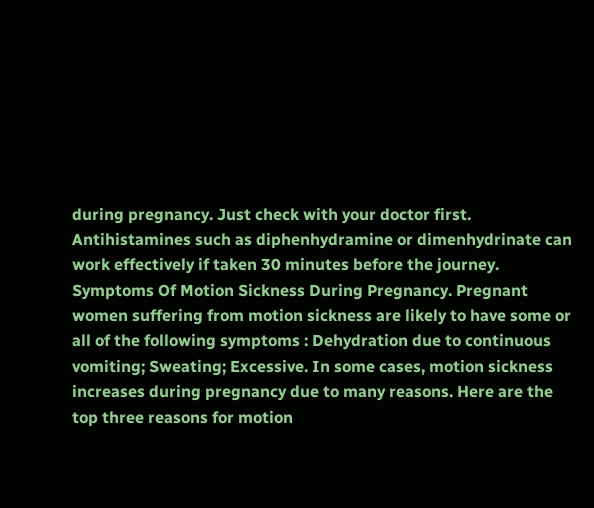during pregnancy. Just check with your doctor first. Antihistamines such as diphenhydramine or dimenhydrinate can work effectively if taken 30 minutes before the journey. Symptoms Of Motion Sickness During Pregnancy. Pregnant women suffering from motion sickness are likely to have some or all of the following symptoms : Dehydration due to continuous vomiting; Sweating; Excessive. In some cases, motion sickness increases during pregnancy due to many reasons. Here are the top three reasons for motion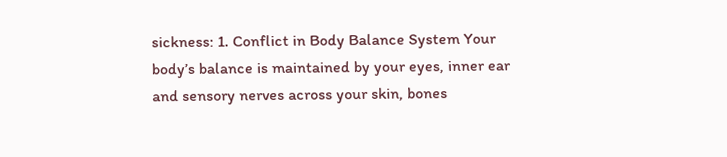sickness: 1. Conflict in Body Balance System Your body’s balance is maintained by your eyes, inner ear and sensory nerves across your skin, bones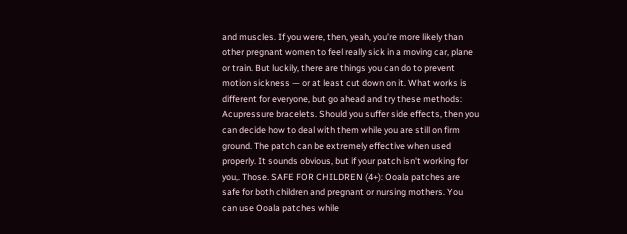and muscles. If you were, then, yeah, you’re more likely than other pregnant women to feel really sick in a moving car, plane or train. But luckily, there are things you can do to prevent motion sickness — or at least cut down on it. What works is different for everyone, but go ahead and try these methods: Acupressure bracelets. Should you suffer side effects, then you can decide how to deal with them while you are still on firm ground. The patch can be extremely effective when used properly. It sounds obvious, but if your patch isn't working for you,. Those. SAFE FOR CHILDREN (4+): Ooala patches are safe for both children and pregnant or nursing mothers. You can use Ooala patches while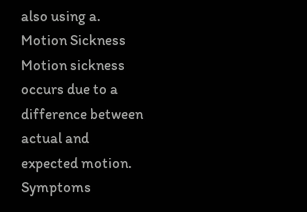also using a. Motion Sickness Motion sickness occurs due to a difference between actual and expected motion. Symptoms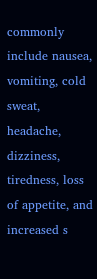commonly include nausea, vomiting, cold sweat, headache, dizziness, tiredness, loss of appetite, and increased s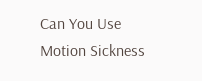Can You Use Motion Sickness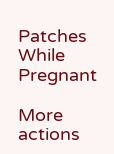Patches While Pregnant

More actions